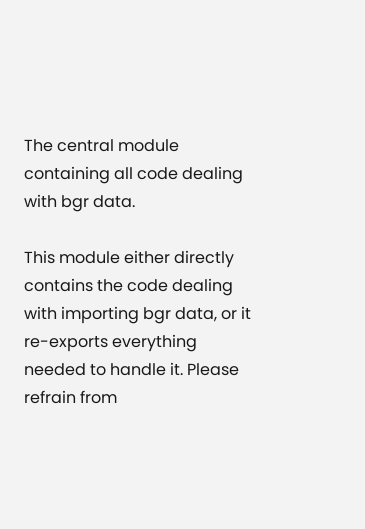The central module containing all code dealing with bgr data.

This module either directly contains the code dealing with importing bgr data, or it re-exports everything needed to handle it. Please refrain from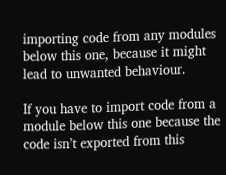importing code from any modules below this one, because it might lead to unwanted behaviour.

If you have to import code from a module below this one because the code isn’t exported from this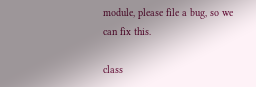module, please file a bug, so we can fix this.

class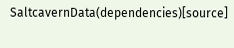SaltcavernData(dependencies)[source]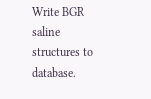Write BGR saline structures to database.